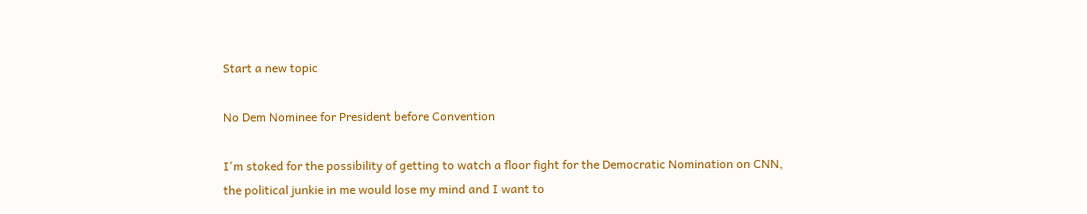Start a new topic

No Dem Nominee for President before Convention

I'm stoked for the possibility of getting to watch a floor fight for the Democratic Nomination on CNN, the political junkie in me would lose my mind and I want to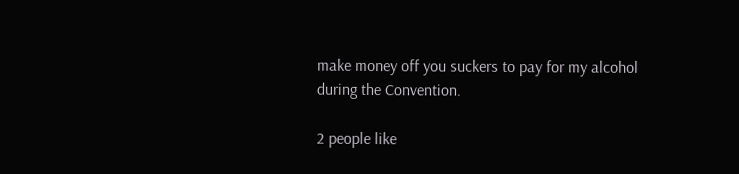make money off you suckers to pay for my alcohol during the Convention.

2 people like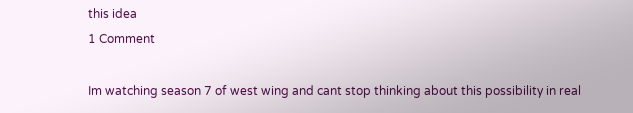this idea
1 Comment

Im watching season 7 of west wing and cant stop thinking about this possibility in real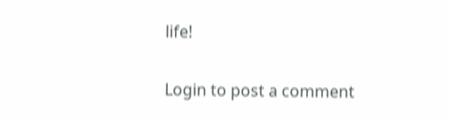life!

Login to post a comment